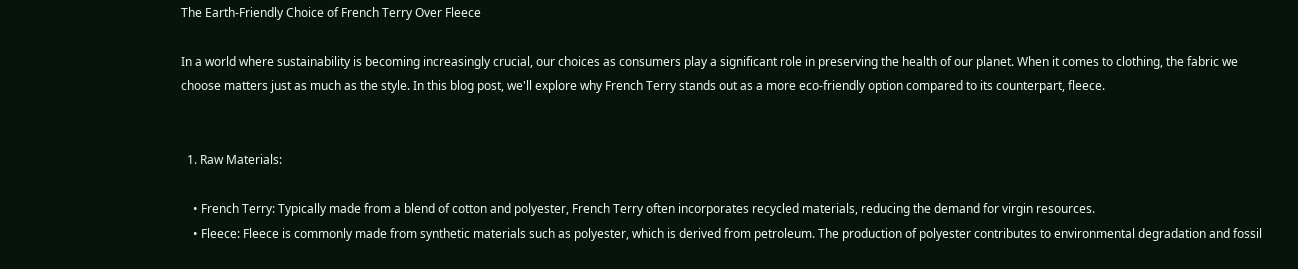The Earth-Friendly Choice of French Terry Over Fleece

In a world where sustainability is becoming increasingly crucial, our choices as consumers play a significant role in preserving the health of our planet. When it comes to clothing, the fabric we choose matters just as much as the style. In this blog post, we'll explore why French Terry stands out as a more eco-friendly option compared to its counterpart, fleece.


  1. Raw Materials:

    • French Terry: Typically made from a blend of cotton and polyester, French Terry often incorporates recycled materials, reducing the demand for virgin resources.
    • Fleece: Fleece is commonly made from synthetic materials such as polyester, which is derived from petroleum. The production of polyester contributes to environmental degradation and fossil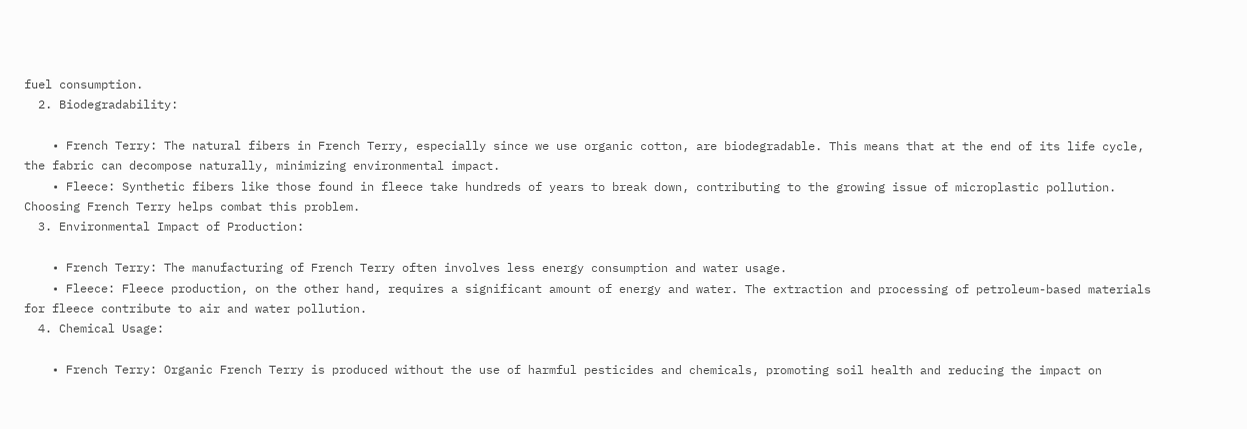fuel consumption.
  2. Biodegradability:

    • French Terry: The natural fibers in French Terry, especially since we use organic cotton, are biodegradable. This means that at the end of its life cycle, the fabric can decompose naturally, minimizing environmental impact.
    • Fleece: Synthetic fibers like those found in fleece take hundreds of years to break down, contributing to the growing issue of microplastic pollution. Choosing French Terry helps combat this problem.
  3. Environmental Impact of Production:

    • French Terry: The manufacturing of French Terry often involves less energy consumption and water usage.
    • Fleece: Fleece production, on the other hand, requires a significant amount of energy and water. The extraction and processing of petroleum-based materials for fleece contribute to air and water pollution.
  4. Chemical Usage:

    • French Terry: Organic French Terry is produced without the use of harmful pesticides and chemicals, promoting soil health and reducing the impact on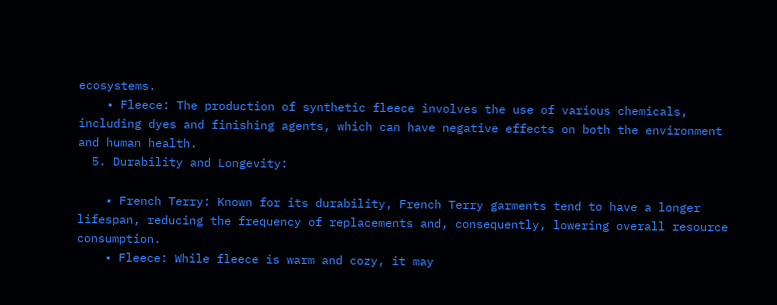ecosystems.
    • Fleece: The production of synthetic fleece involves the use of various chemicals, including dyes and finishing agents, which can have negative effects on both the environment and human health.
  5. Durability and Longevity:

    • French Terry: Known for its durability, French Terry garments tend to have a longer lifespan, reducing the frequency of replacements and, consequently, lowering overall resource consumption.
    • Fleece: While fleece is warm and cozy, it may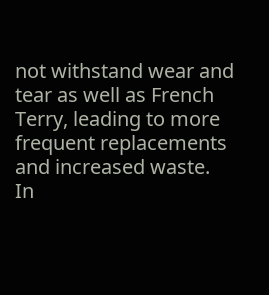not withstand wear and tear as well as French Terry, leading to more frequent replacements and increased waste.
In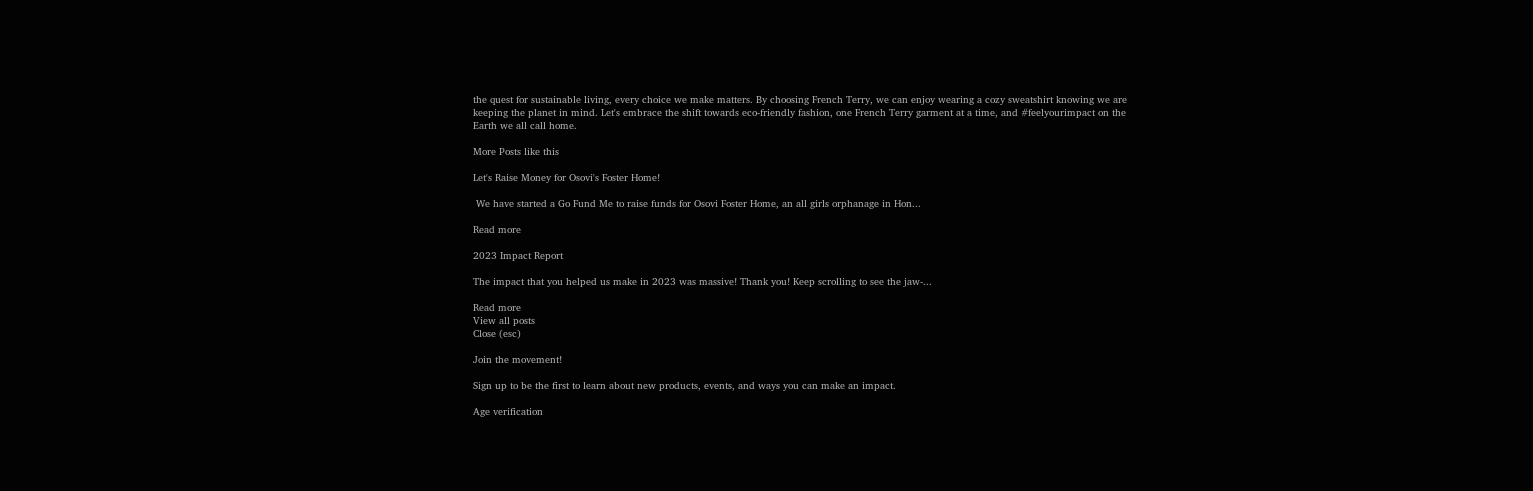the quest for sustainable living, every choice we make matters. By choosing French Terry, we can enjoy wearing a cozy sweatshirt knowing we are keeping the planet in mind. Let's embrace the shift towards eco-friendly fashion, one French Terry garment at a time, and #feelyourimpact on the Earth we all call home.

More Posts like this

Let's Raise Money for Osovi's Foster Home!

 We have started a Go Fund Me to raise funds for Osovi Foster Home, an all girls orphanage in Hon...

Read more

2023 Impact Report

The impact that you helped us make in 2023 was massive! Thank you! Keep scrolling to see the jaw-...

Read more
View all posts
Close (esc)

Join the movement!

Sign up to be the first to learn about new products, events, and ways you can make an impact.

Age verification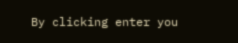By clicking enter you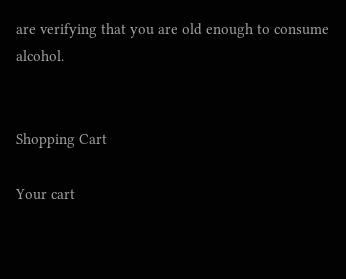are verifying that you are old enough to consume alcohol.


Shopping Cart

Your cart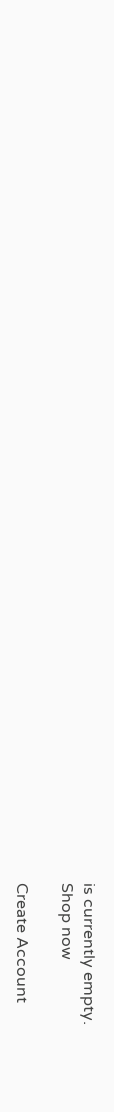is currently empty.
Shop now

Create Account